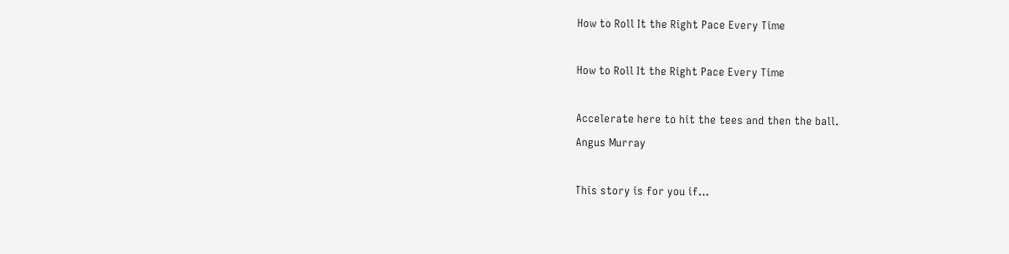How to Roll It the Right Pace Every Time

How to Roll It the Right Pace Every Time

Accelerate here to hit the tees and then the ball.
Angus Murray

This story is for you if…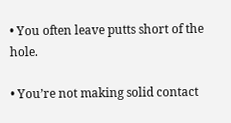• You often leave putts short of the hole.

• You’re not making solid contact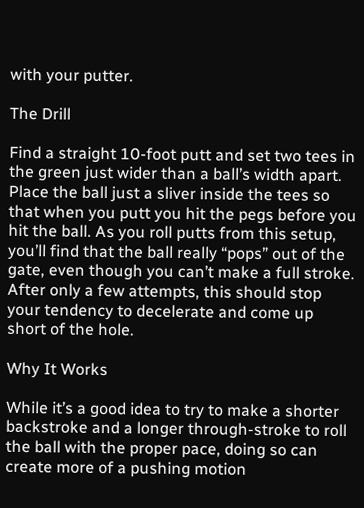with your putter.

The Drill

Find a straight 10-foot putt and set two tees in the green just wider than a ball’s width apart. Place the ball just a sliver inside the tees so that when you putt you hit the pegs before you hit the ball. As you roll putts from this setup, you’ll find that the ball really “pops” out of the gate, even though you can’t make a full stroke. After only a few attempts, this should stop your tendency to decelerate and come up short of the hole.

Why It Works

While it’s a good idea to try to make a shorter backstroke and a longer through-stroke to roll the ball with the proper pace, doing so can create more of a pushing motion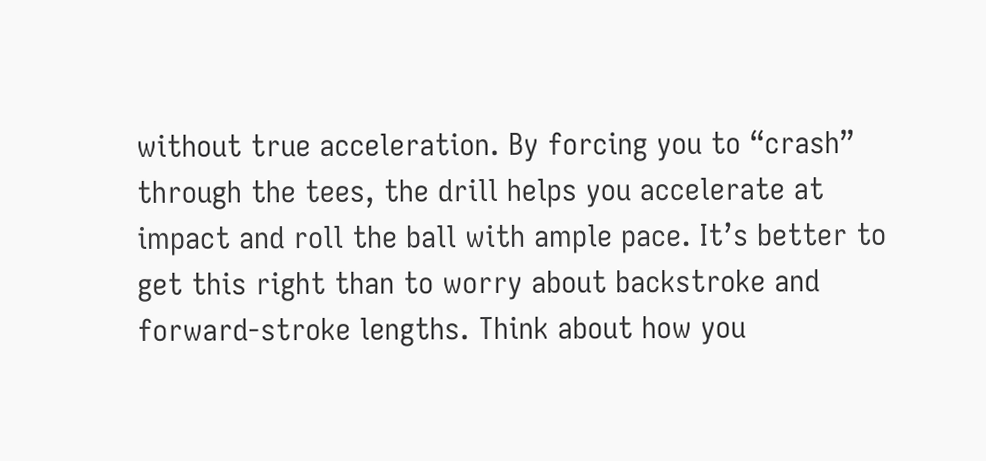without true acceleration. By forcing you to “crash” through the tees, the drill helps you accelerate at impact and roll the ball with ample pace. It’s better to get this right than to worry about backstroke and forward-stroke lengths. Think about how you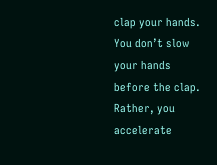clap your hands. You don’t slow your hands before the clap. Rather, you accelerate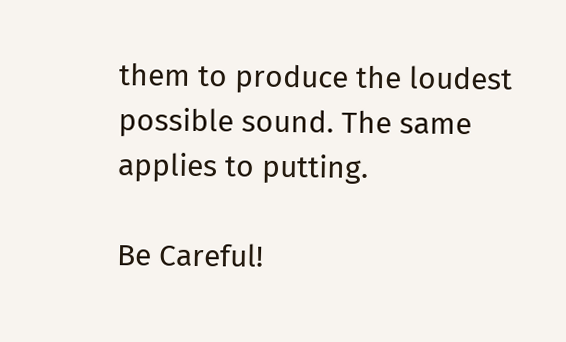them to produce the loudest possible sound. The same applies to putting.

Be Careful!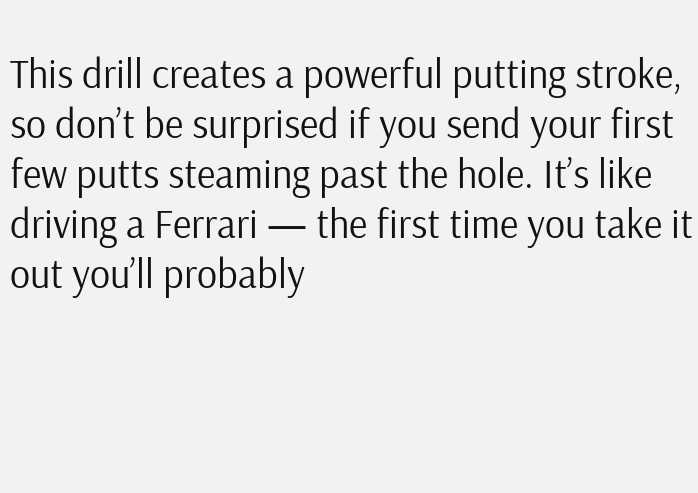This drill creates a powerful putting stroke, so don’t be surprised if you send your first few putts steaming past the hole. It’s like driving a Ferrari — the first time you take it out you’ll probably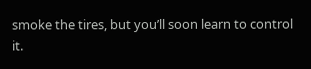smoke the tires, but you’ll soon learn to control it.